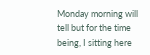Monday morning will tell but for the time being, I sitting here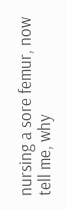nursing a sore femur, now tell me, why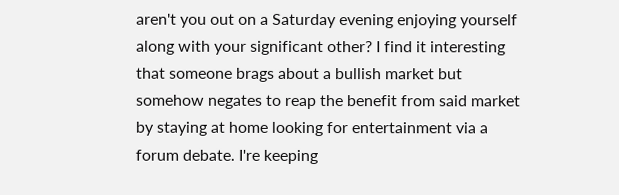aren't you out on a Saturday evening enjoying yourself along with your significant other? I find it interesting that someone brags about a bullish market but somehow negates to reap the benefit from said market by staying at home looking for entertainment via a forum debate. I're keeping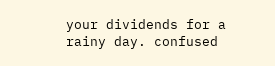your dividends for a rainy day. confused